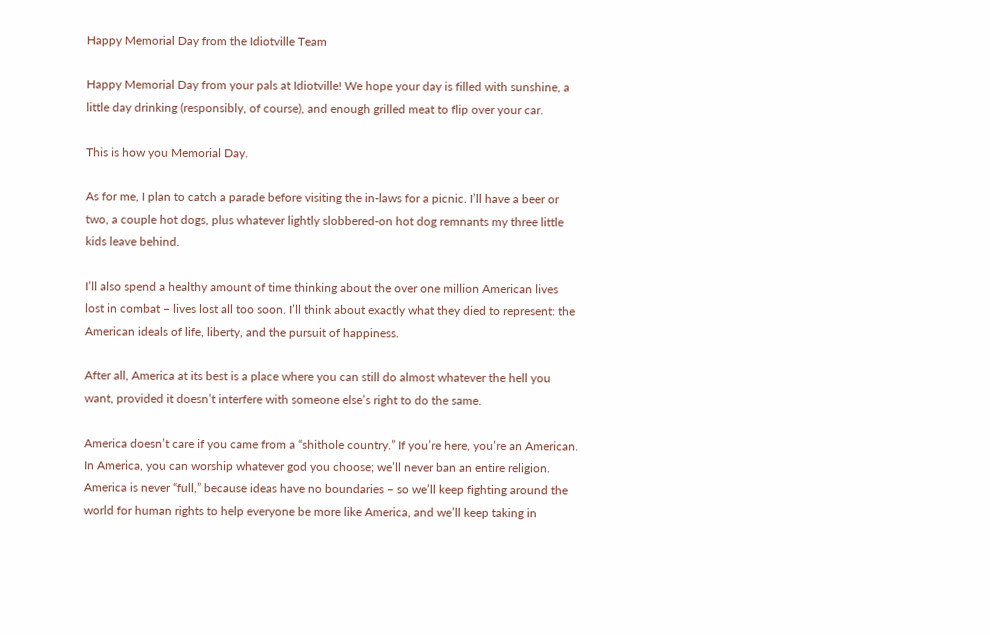Happy Memorial Day from the Idiotville Team

Happy Memorial Day from your pals at Idiotville! We hope your day is filled with sunshine, a little day drinking (responsibly, of course), and enough grilled meat to flip over your car.

This is how you Memorial Day.

As for me, I plan to catch a parade before visiting the in-laws for a picnic. I’ll have a beer or two, a couple hot dogs, plus whatever lightly slobbered-on hot dog remnants my three little kids leave behind.

I’ll also spend a healthy amount of time thinking about the over one million American lives lost in combat – lives lost all too soon. I’ll think about exactly what they died to represent: the American ideals of life, liberty, and the pursuit of happiness.

After all, America at its best is a place where you can still do almost whatever the hell you want, provided it doesn’t interfere with someone else’s right to do the same.

America doesn’t care if you came from a “shithole country.” If you’re here, you’re an American. In America, you can worship whatever god you choose; we’ll never ban an entire religion. America is never “full,” because ideas have no boundaries – so we’ll keep fighting around the world for human rights to help everyone be more like America, and we’ll keep taking in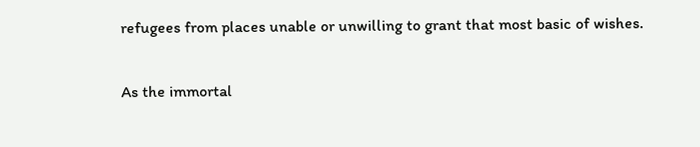refugees from places unable or unwilling to grant that most basic of wishes.

As the immortal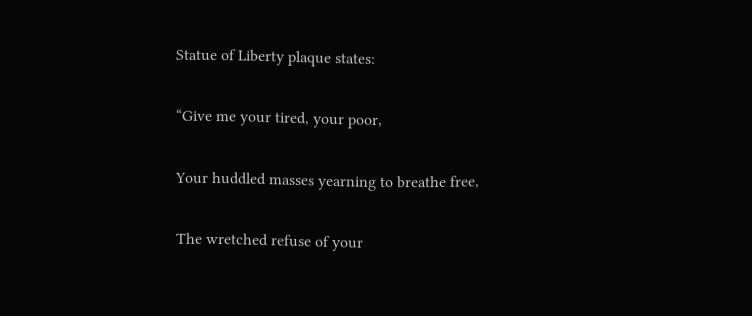Statue of Liberty plaque states:

“Give me your tired, your poor,

Your huddled masses yearning to breathe free,

The wretched refuse of your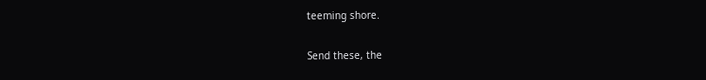teeming shore.

Send these, the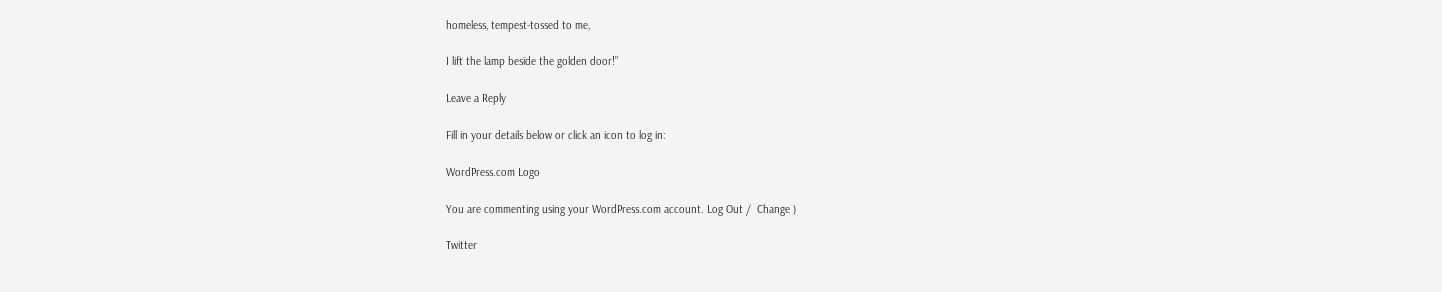homeless, tempest-tossed to me,

I lift the lamp beside the golden door!”

Leave a Reply

Fill in your details below or click an icon to log in:

WordPress.com Logo

You are commenting using your WordPress.com account. Log Out /  Change )

Twitter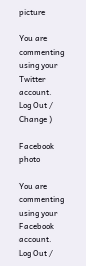picture

You are commenting using your Twitter account. Log Out /  Change )

Facebook photo

You are commenting using your Facebook account. Log Out /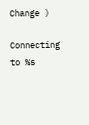Change )

Connecting to %s